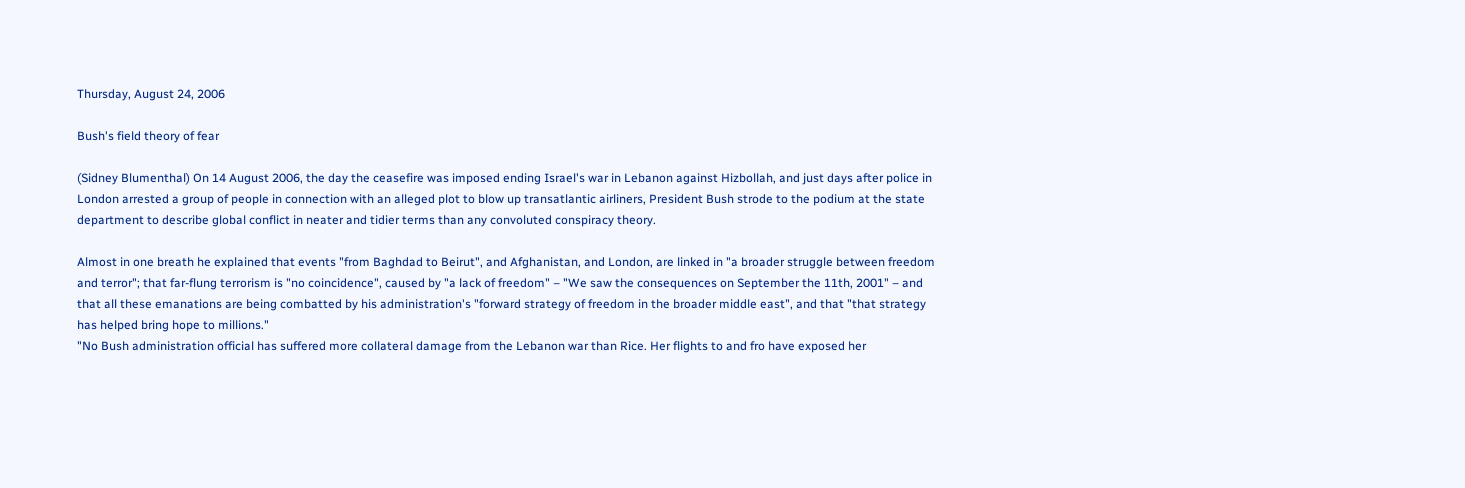Thursday, August 24, 2006

Bush's field theory of fear

(Sidney Blumenthal) On 14 August 2006, the day the ceasefire was imposed ending Israel's war in Lebanon against Hizbollah, and just days after police in London arrested a group of people in connection with an alleged plot to blow up transatlantic airliners, President Bush strode to the podium at the state department to describe global conflict in neater and tidier terms than any convoluted conspiracy theory.

Almost in one breath he explained that events "from Baghdad to Beirut", and Afghanistan, and London, are linked in "a broader struggle between freedom and terror"; that far-flung terrorism is "no coincidence", caused by "a lack of freedom" – "We saw the consequences on September the 11th, 2001" – and that all these emanations are being combatted by his administration's "forward strategy of freedom in the broader middle east", and that "that strategy has helped bring hope to millions."
"No Bush administration official has suffered more collateral damage from the Lebanon war than Rice. Her flights to and fro have exposed her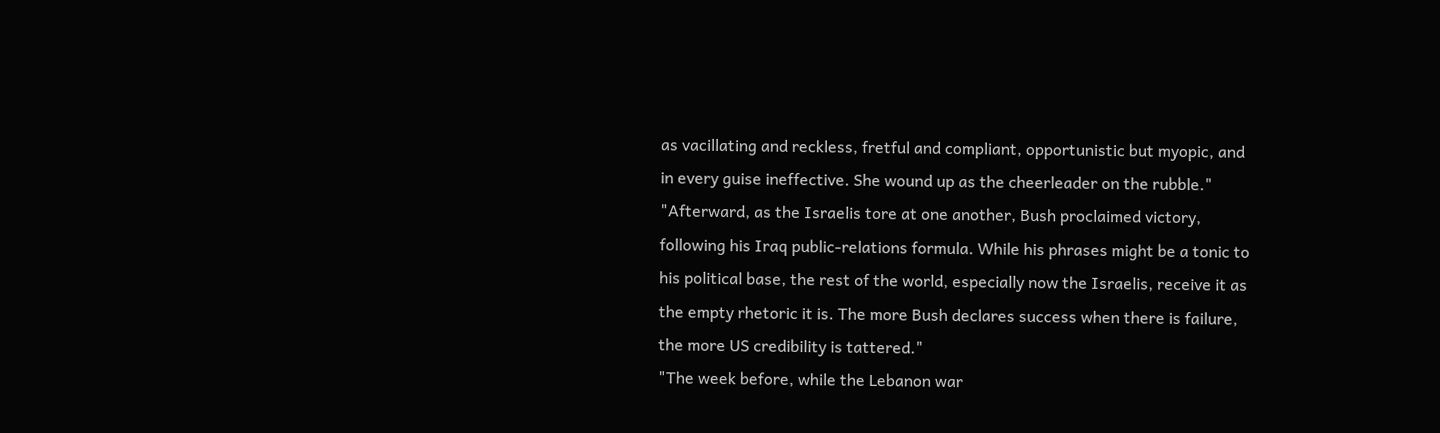as vacillating and reckless, fretful and compliant, opportunistic but myopic, and in every guise ineffective. She wound up as the cheerleader on the rubble."
"Afterward, as the Israelis tore at one another, Bush proclaimed victory, following his Iraq public-relations formula. While his phrases might be a tonic to his political base, the rest of the world, especially now the Israelis, receive it as the empty rhetoric it is. The more Bush declares success when there is failure, the more US credibility is tattered."
"The week before, while the Lebanon war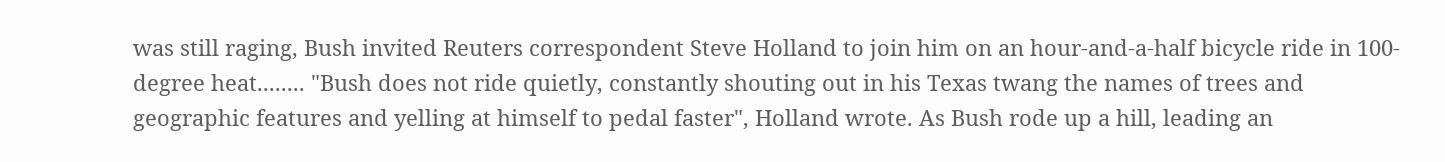was still raging, Bush invited Reuters correspondent Steve Holland to join him on an hour-and-a-half bicycle ride in 100-degree heat........ "Bush does not ride quietly, constantly shouting out in his Texas twang the names of trees and geographic features and yelling at himself to pedal faster", Holland wrote. As Bush rode up a hill, leading an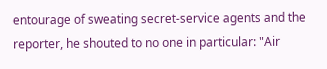entourage of sweating secret-service agents and the reporter, he shouted to no one in particular: "Air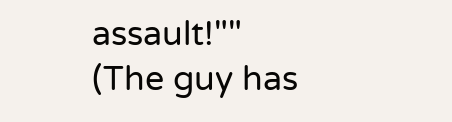assault!""
(The guy has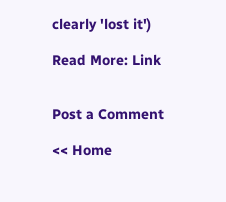clearly 'lost it')

Read More: Link


Post a Comment

<< Home